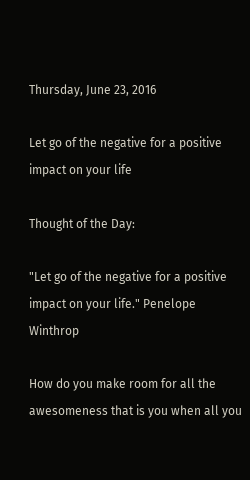Thursday, June 23, 2016

Let go of the negative for a positive impact on your life

Thought of the Day:

"Let go of the negative for a positive impact on your life." Penelope Winthrop

How do you make room for all the awesomeness that is you when all you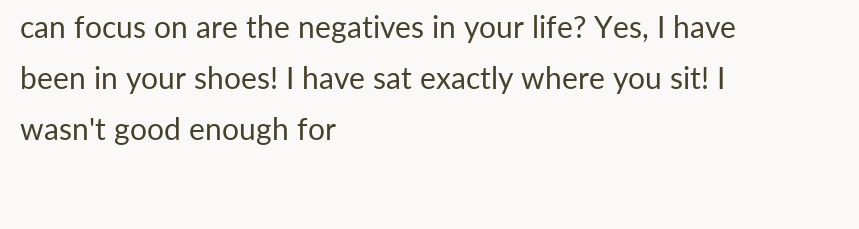can focus on are the negatives in your life? Yes, I have been in your shoes! I have sat exactly where you sit! I wasn't good enough for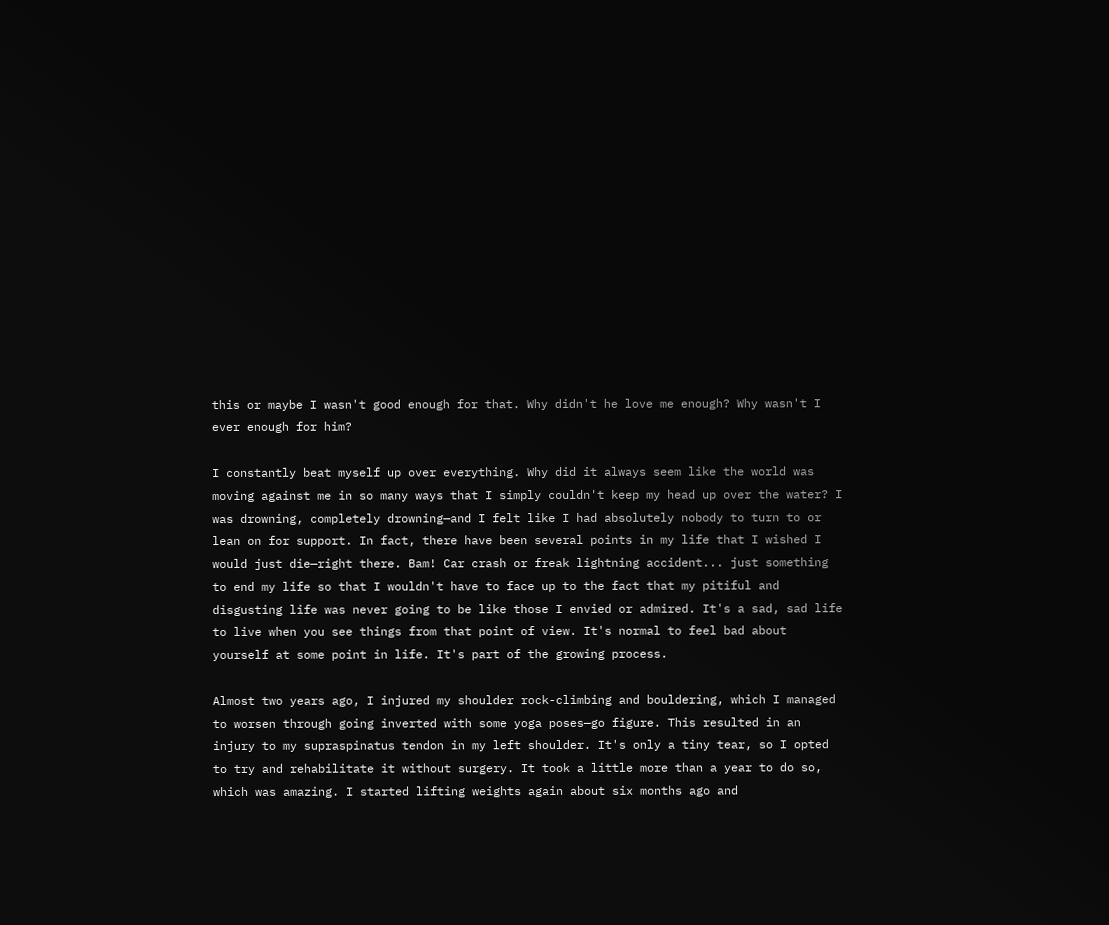this or maybe I wasn't good enough for that. Why didn't he love me enough? Why wasn't I ever enough for him?

I constantly beat myself up over everything. Why did it always seem like the world was moving against me in so many ways that I simply couldn't keep my head up over the water? I was drowning, completely drowning—and I felt like I had absolutely nobody to turn to or lean on for support. In fact, there have been several points in my life that I wished I would just die—right there. Bam! Car crash or freak lightning accident... just something to end my life so that I wouldn't have to face up to the fact that my pitiful and disgusting life was never going to be like those I envied or admired. It's a sad, sad life to live when you see things from that point of view. It's normal to feel bad about yourself at some point in life. It's part of the growing process.

Almost two years ago, I injured my shoulder rock-climbing and bouldering, which I managed to worsen through going inverted with some yoga poses—go figure. This resulted in an injury to my supraspinatus tendon in my left shoulder. It's only a tiny tear, so I opted to try and rehabilitate it without surgery. It took a little more than a year to do so, which was amazing. I started lifting weights again about six months ago and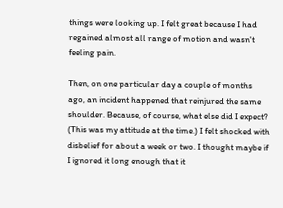things were looking up. I felt great because I had regained almost all range of motion and wasn't feeling pain.

Then, on one particular day a couple of months ago, an incident happened that reinjured the same shoulder. Because, of course, what else did I expect? (This was my attitude at the time.) I felt shocked with disbelief for about a week or two. I thought maybe if I ignored it long enough that it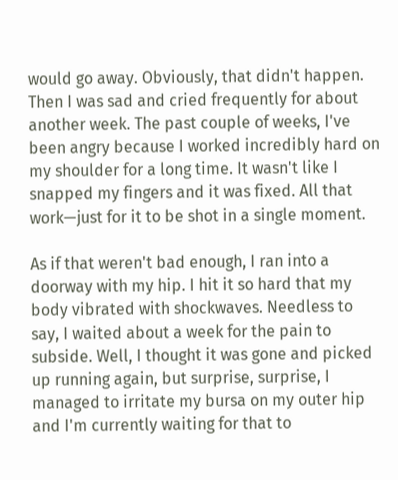would go away. Obviously, that didn't happen. Then I was sad and cried frequently for about another week. The past couple of weeks, I've been angry because I worked incredibly hard on my shoulder for a long time. It wasn't like I snapped my fingers and it was fixed. All that work—just for it to be shot in a single moment.

As if that weren't bad enough, I ran into a doorway with my hip. I hit it so hard that my body vibrated with shockwaves. Needless to say, I waited about a week for the pain to subside. Well, I thought it was gone and picked up running again, but surprise, surprise, I managed to irritate my bursa on my outer hip and I'm currently waiting for that to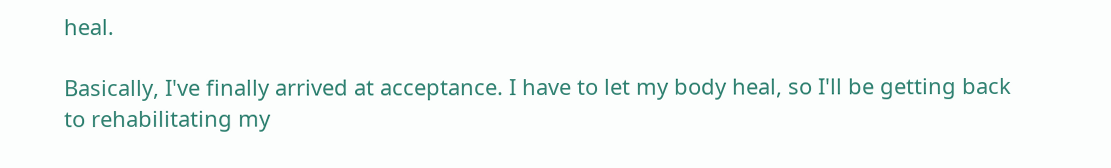heal.

Basically, I've finally arrived at acceptance. I have to let my body heal, so I'll be getting back to rehabilitating my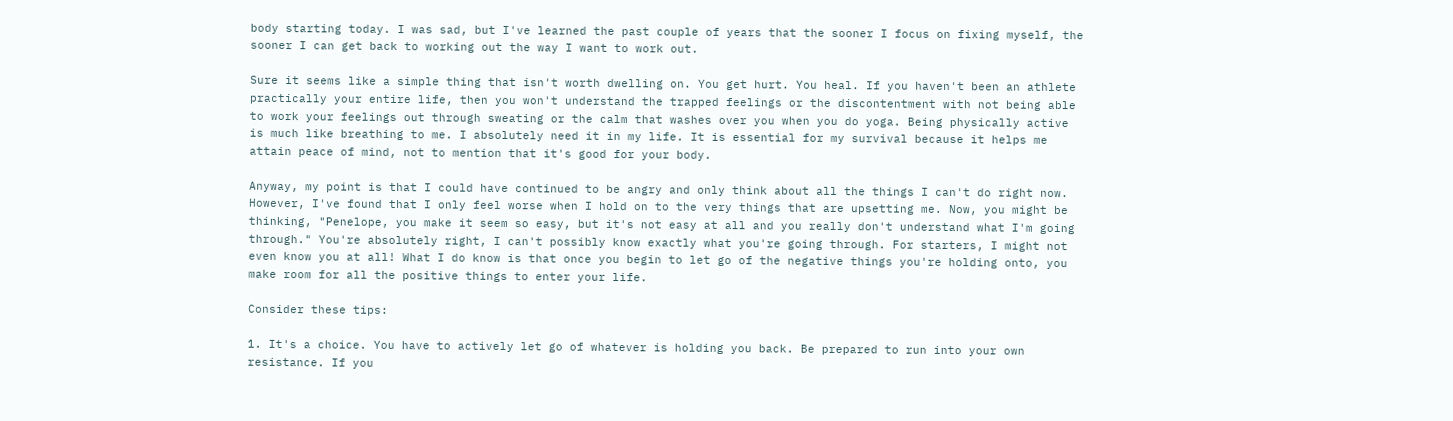body starting today. I was sad, but I've learned the past couple of years that the sooner I focus on fixing myself, the sooner I can get back to working out the way I want to work out.

Sure it seems like a simple thing that isn't worth dwelling on. You get hurt. You heal. If you haven't been an athlete practically your entire life, then you won't understand the trapped feelings or the discontentment with not being able to work your feelings out through sweating or the calm that washes over you when you do yoga. Being physically active is much like breathing to me. I absolutely need it in my life. It is essential for my survival because it helps me attain peace of mind, not to mention that it's good for your body.

Anyway, my point is that I could have continued to be angry and only think about all the things I can't do right now. However, I've found that I only feel worse when I hold on to the very things that are upsetting me. Now, you might be thinking, "Penelope, you make it seem so easy, but it's not easy at all and you really don't understand what I'm going through." You're absolutely right, I can't possibly know exactly what you're going through. For starters, I might not even know you at all! What I do know is that once you begin to let go of the negative things you're holding onto, you make room for all the positive things to enter your life.

Consider these tips:

1. It's a choice. You have to actively let go of whatever is holding you back. Be prepared to run into your own resistance. If you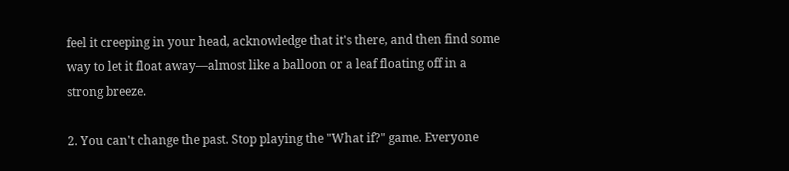feel it creeping in your head, acknowledge that it's there, and then find some way to let it float away—almost like a balloon or a leaf floating off in a strong breeze.

2. You can't change the past. Stop playing the "What if?" game. Everyone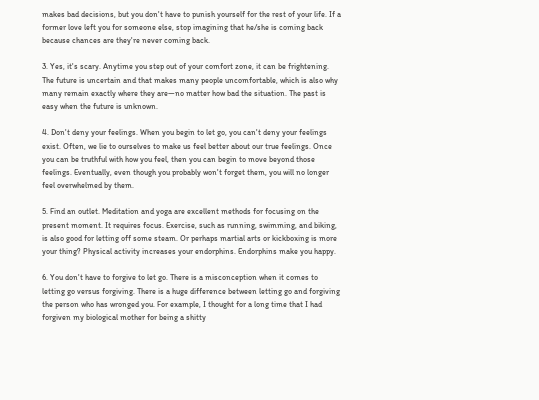makes bad decisions, but you don't have to punish yourself for the rest of your life. If a former love left you for someone else, stop imagining that he/she is coming back because chances are they're never coming back.

3. Yes, it's scary. Anytime you step out of your comfort zone, it can be frightening. The future is uncertain and that makes many people uncomfortable, which is also why many remain exactly where they are—no matter how bad the situation. The past is easy when the future is unknown.

4. Don't deny your feelings. When you begin to let go, you can't deny your feelings exist. Often, we lie to ourselves to make us feel better about our true feelings. Once you can be truthful with how you feel, then you can begin to move beyond those feelings. Eventually, even though you probably won't forget them, you will no longer feel overwhelmed by them.

5. Find an outlet. Meditation and yoga are excellent methods for focusing on the present moment. It requires focus. Exercise, such as running, swimming, and biking, is also good for letting off some steam. Or perhaps martial arts or kickboxing is more your thing? Physical activity increases your endorphins. Endorphins make you happy.

6. You don't have to forgive to let go. There is a misconception when it comes to letting go versus forgiving. There is a huge difference between letting go and forgiving the person who has wronged you. For example, I thought for a long time that I had forgiven my biological mother for being a shitty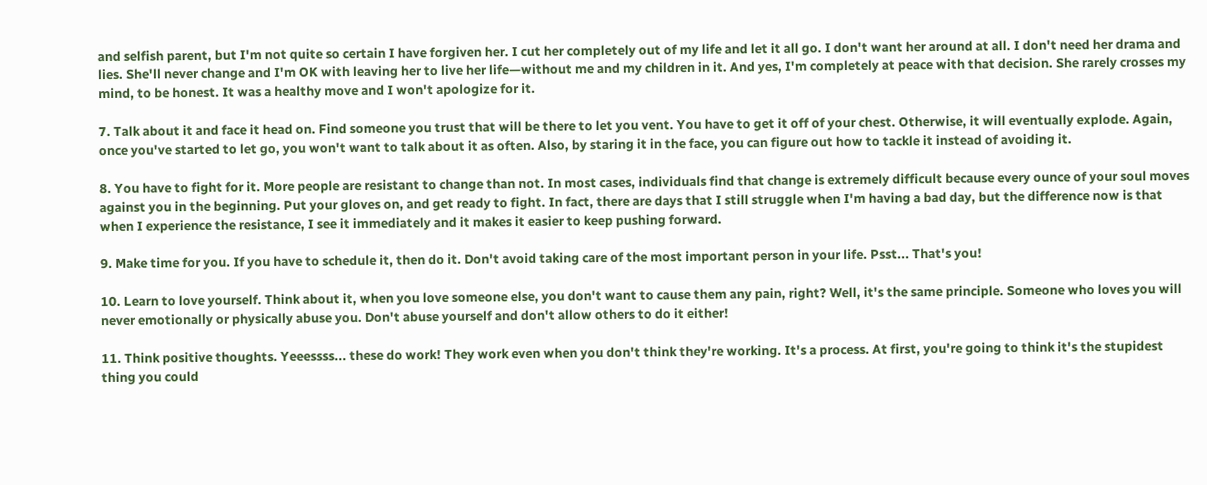and selfish parent, but I'm not quite so certain I have forgiven her. I cut her completely out of my life and let it all go. I don't want her around at all. I don't need her drama and lies. She'll never change and I'm OK with leaving her to live her life—without me and my children in it. And yes, I'm completely at peace with that decision. She rarely crosses my mind, to be honest. It was a healthy move and I won't apologize for it.

7. Talk about it and face it head on. Find someone you trust that will be there to let you vent. You have to get it off of your chest. Otherwise, it will eventually explode. Again, once you've started to let go, you won't want to talk about it as often. Also, by staring it in the face, you can figure out how to tackle it instead of avoiding it.

8. You have to fight for it. More people are resistant to change than not. In most cases, individuals find that change is extremely difficult because every ounce of your soul moves against you in the beginning. Put your gloves on, and get ready to fight. In fact, there are days that I still struggle when I'm having a bad day, but the difference now is that when I experience the resistance, I see it immediately and it makes it easier to keep pushing forward.

9. Make time for you. If you have to schedule it, then do it. Don't avoid taking care of the most important person in your life. Psst... That's you!

10. Learn to love yourself. Think about it, when you love someone else, you don't want to cause them any pain, right? Well, it's the same principle. Someone who loves you will never emotionally or physically abuse you. Don't abuse yourself and don't allow others to do it either!

11. Think positive thoughts. Yeeessss... these do work! They work even when you don't think they're working. It's a process. At first, you're going to think it's the stupidest thing you could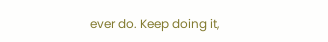ever do. Keep doing it,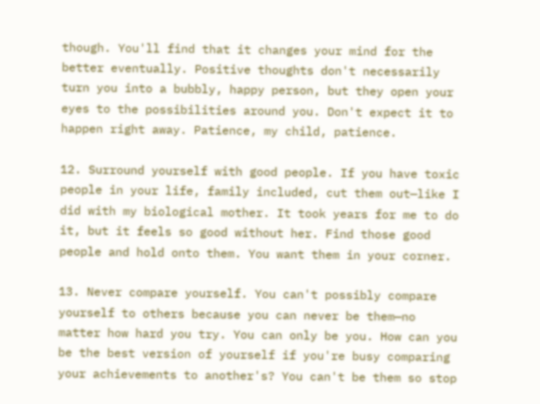though. You'll find that it changes your mind for the better eventually. Positive thoughts don't necessarily turn you into a bubbly, happy person, but they open your eyes to the possibilities around you. Don't expect it to happen right away. Patience, my child, patience.

12. Surround yourself with good people. If you have toxic people in your life, family included, cut them out—like I did with my biological mother. It took years for me to do it, but it feels so good without her. Find those good people and hold onto them. You want them in your corner.

13. Never compare yourself. You can't possibly compare yourself to others because you can never be them—no matter how hard you try. You can only be you. How can you be the best version of yourself if you're busy comparing your achievements to another's? You can't be them so stop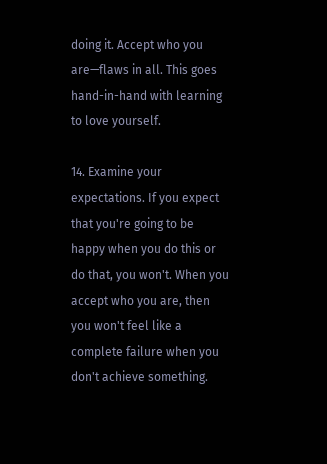doing it. Accept who you are—flaws in all. This goes hand-in-hand with learning to love yourself.

14. Examine your expectations. If you expect that you're going to be happy when you do this or do that, you won't. When you accept who you are, then you won't feel like a complete failure when you don't achieve something.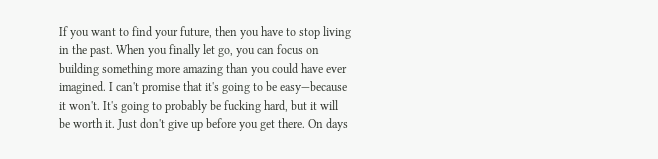If you want to find your future, then you have to stop living in the past. When you finally let go, you can focus on building something more amazing than you could have ever imagined. I can't promise that it's going to be easy—because it won't. It's going to probably be fucking hard, but it will be worth it. Just don't give up before you get there. On days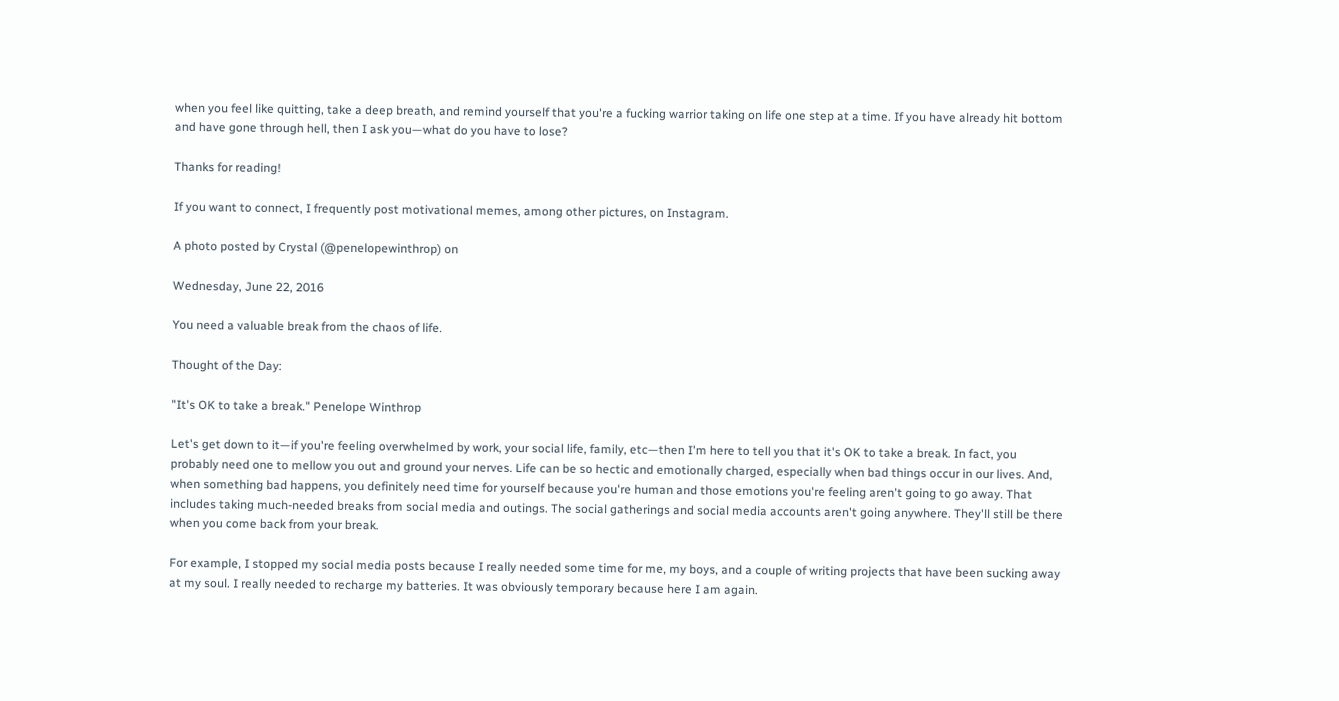when you feel like quitting, take a deep breath, and remind yourself that you're a fucking warrior taking on life one step at a time. If you have already hit bottom and have gone through hell, then I ask you—what do you have to lose?

Thanks for reading!

If you want to connect, I frequently post motivational memes, among other pictures, on Instagram.

A photo posted by Crystal (@penelopewinthrop) on

Wednesday, June 22, 2016

You need a valuable break from the chaos of life.

Thought of the Day:

"It's OK to take a break." Penelope Winthrop

Let's get down to it—if you're feeling overwhelmed by work, your social life, family, etc—then I'm here to tell you that it's OK to take a break. In fact, you probably need one to mellow you out and ground your nerves. Life can be so hectic and emotionally charged, especially when bad things occur in our lives. And, when something bad happens, you definitely need time for yourself because you're human and those emotions you're feeling aren't going to go away. That includes taking much-needed breaks from social media and outings. The social gatherings and social media accounts aren't going anywhere. They'll still be there when you come back from your break.

For example, I stopped my social media posts because I really needed some time for me, my boys, and a couple of writing projects that have been sucking away at my soul. I really needed to recharge my batteries. It was obviously temporary because here I am again.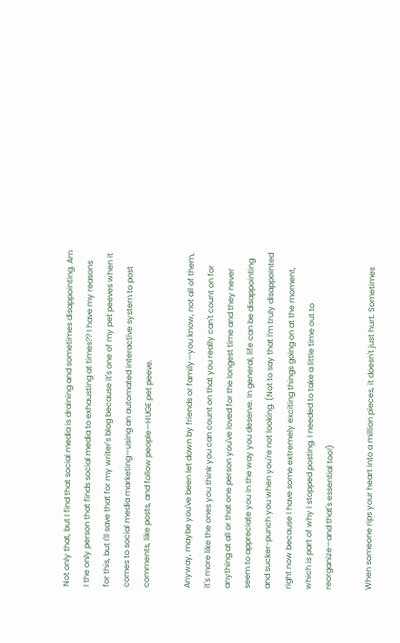Not only that, but I find that social media is draining and sometimes disappointing. Am I the only person that finds social media to exhausting at times?? I have my reasons for this, but I'll save that for my writer's blog because it's one of my pet peeves when it comes to social media marketing—using an automated interactive system to post comments, like posts, and follow people—HUGE pet peeve.

Anyway, maybe you've been let down by friends or family—you know, not all of them, it's more like the ones you think you can count on that you really can't count on for anything at all or that one person you've loved for the longest time and they never seem to appreciate you in the way you deserve. In general, life can be disappointing and sucker-punch you when you're not looking. (Not to say that I'm truly disappointed right now because I have some extremely exciting things going on at the moment, which is part of why I stopped posting. I needed to take a little time out to reorganize—and that's essential too!)

When someone rips your heart into a million pieces, it doesn't just hurt. Sometimes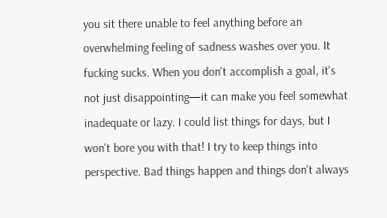you sit there unable to feel anything before an overwhelming feeling of sadness washes over you. It fucking sucks. When you don't accomplish a goal, it's not just disappointing—it can make you feel somewhat inadequate or lazy. I could list things for days, but I won't bore you with that! I try to keep things into perspective. Bad things happen and things don't always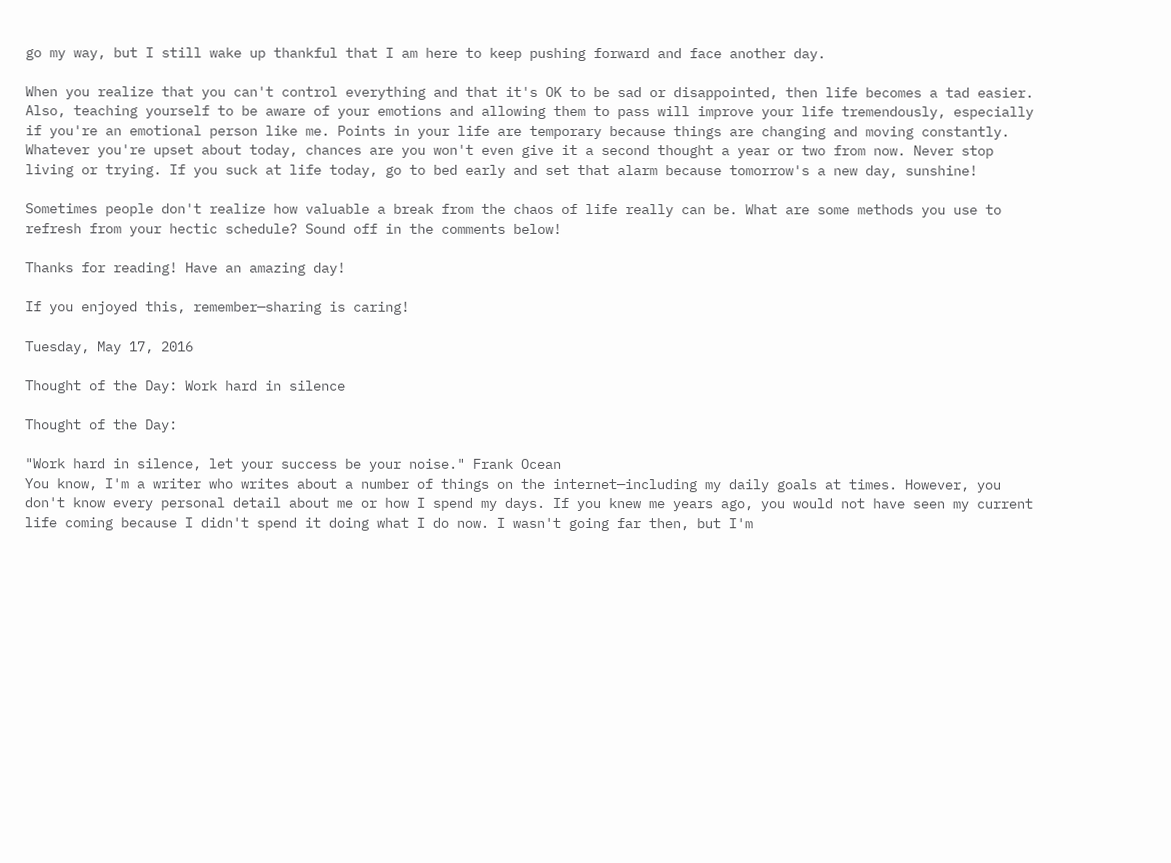go my way, but I still wake up thankful that I am here to keep pushing forward and face another day.

When you realize that you can't control everything and that it's OK to be sad or disappointed, then life becomes a tad easier. Also, teaching yourself to be aware of your emotions and allowing them to pass will improve your life tremendously, especially if you're an emotional person like me. Points in your life are temporary because things are changing and moving constantly. Whatever you're upset about today, chances are you won't even give it a second thought a year or two from now. Never stop living or trying. If you suck at life today, go to bed early and set that alarm because tomorrow's a new day, sunshine!

Sometimes people don't realize how valuable a break from the chaos of life really can be. What are some methods you use to refresh from your hectic schedule? Sound off in the comments below!

Thanks for reading! Have an amazing day!

If you enjoyed this, remember—sharing is caring!

Tuesday, May 17, 2016

Thought of the Day: Work hard in silence

Thought of the Day:

"Work hard in silence, let your success be your noise." Frank Ocean
You know, I'm a writer who writes about a number of things on the internet—including my daily goals at times. However, you don't know every personal detail about me or how I spend my days. If you knew me years ago, you would not have seen my current life coming because I didn't spend it doing what I do now. I wasn't going far then, but I'm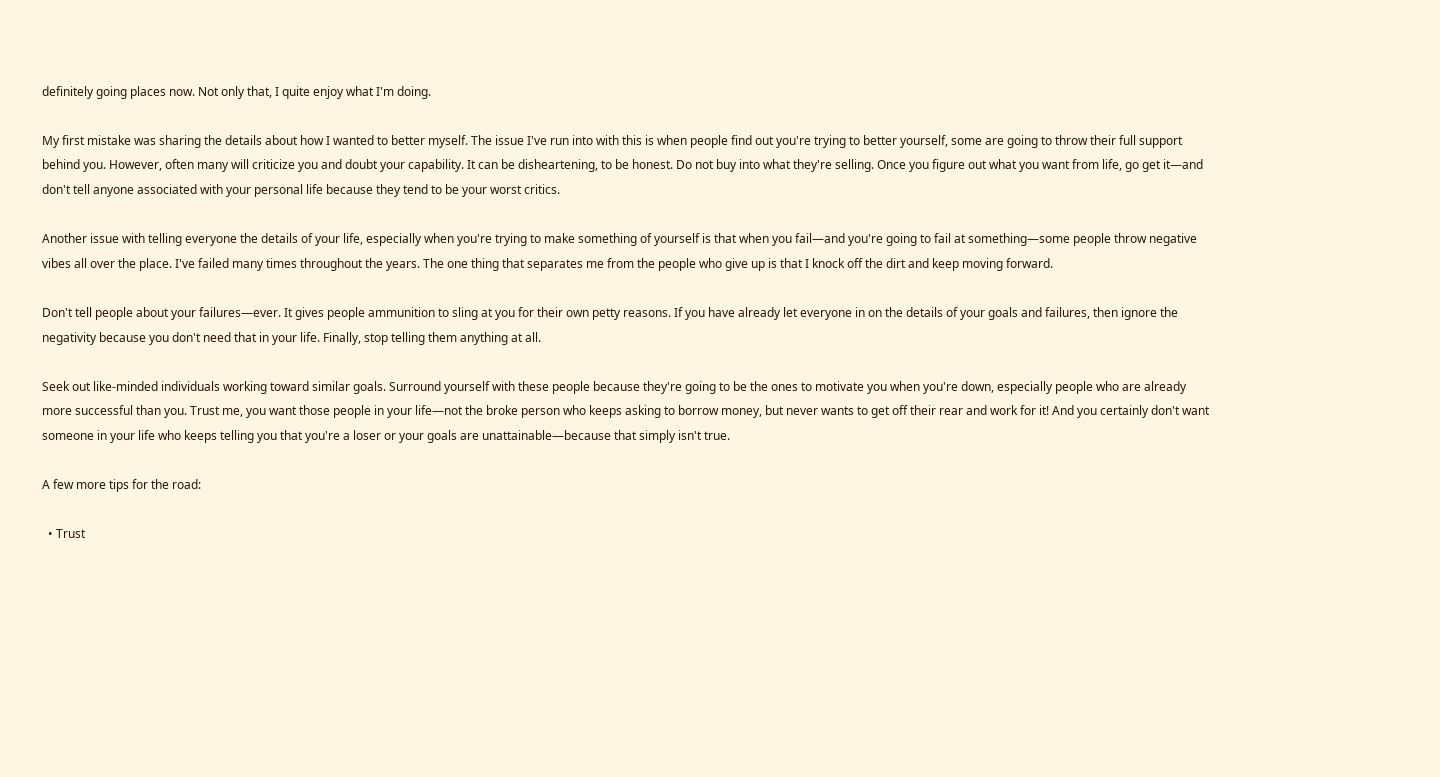definitely going places now. Not only that, I quite enjoy what I'm doing.

My first mistake was sharing the details about how I wanted to better myself. The issue I've run into with this is when people find out you're trying to better yourself, some are going to throw their full support behind you. However, often many will criticize you and doubt your capability. It can be disheartening, to be honest. Do not buy into what they're selling. Once you figure out what you want from life, go get it—and don't tell anyone associated with your personal life because they tend to be your worst critics.

Another issue with telling everyone the details of your life, especially when you're trying to make something of yourself is that when you fail—and you're going to fail at something—some people throw negative vibes all over the place. I've failed many times throughout the years. The one thing that separates me from the people who give up is that I knock off the dirt and keep moving forward.

Don't tell people about your failures—ever. It gives people ammunition to sling at you for their own petty reasons. If you have already let everyone in on the details of your goals and failures, then ignore the negativity because you don't need that in your life. Finally, stop telling them anything at all.

Seek out like-minded individuals working toward similar goals. Surround yourself with these people because they're going to be the ones to motivate you when you're down, especially people who are already more successful than you. Trust me, you want those people in your life—not the broke person who keeps asking to borrow money, but never wants to get off their rear and work for it! And you certainly don't want someone in your life who keeps telling you that you're a loser or your goals are unattainable—because that simply isn't true.

A few more tips for the road:

  • Trust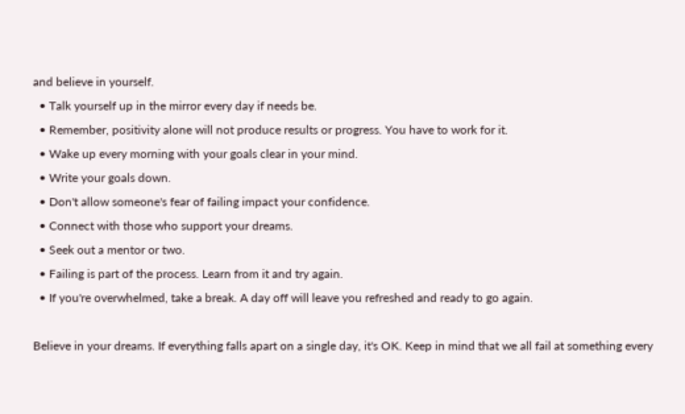and believe in yourself.
  • Talk yourself up in the mirror every day if needs be.
  • Remember, positivity alone will not produce results or progress. You have to work for it.
  • Wake up every morning with your goals clear in your mind.
  • Write your goals down.
  • Don't allow someone's fear of failing impact your confidence.
  • Connect with those who support your dreams.
  • Seek out a mentor or two.
  • Failing is part of the process. Learn from it and try again.
  • If you're overwhelmed, take a break. A day off will leave you refreshed and ready to go again.

Believe in your dreams. If everything falls apart on a single day, it's OK. Keep in mind that we all fail at something every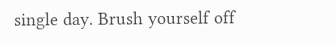single day. Brush yourself off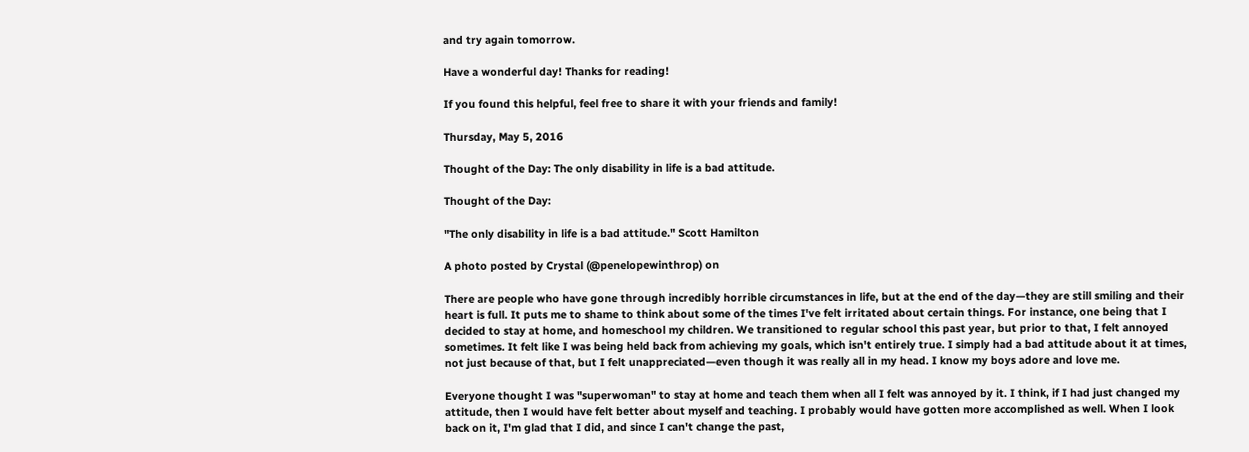and try again tomorrow.

Have a wonderful day! Thanks for reading!

If you found this helpful, feel free to share it with your friends and family!

Thursday, May 5, 2016

Thought of the Day: The only disability in life is a bad attitude.

Thought of the Day:

"The only disability in life is a bad attitude." Scott Hamilton

A photo posted by Crystal (@penelopewinthrop) on

There are people who have gone through incredibly horrible circumstances in life, but at the end of the day—they are still smiling and their heart is full. It puts me to shame to think about some of the times I've felt irritated about certain things. For instance, one being that I decided to stay at home, and homeschool my children. We transitioned to regular school this past year, but prior to that, I felt annoyed sometimes. It felt like I was being held back from achieving my goals, which isn't entirely true. I simply had a bad attitude about it at times, not just because of that, but I felt unappreciated—even though it was really all in my head. I know my boys adore and love me.

Everyone thought I was "superwoman" to stay at home and teach them when all I felt was annoyed by it. I think, if I had just changed my attitude, then I would have felt better about myself and teaching. I probably would have gotten more accomplished as well. When I look back on it, I'm glad that I did, and since I can't change the past,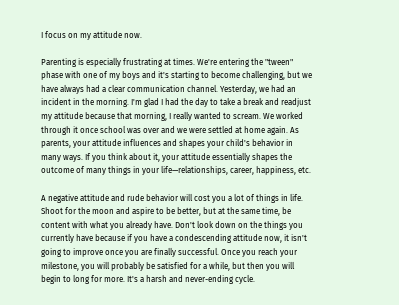I focus on my attitude now.

Parenting is especially frustrating at times. We're entering the "tween" phase with one of my boys and it's starting to become challenging, but we have always had a clear communication channel. Yesterday, we had an incident in the morning. I'm glad I had the day to take a break and readjust my attitude because that morning, I really wanted to scream. We worked through it once school was over and we were settled at home again. As parents, your attitude influences and shapes your child's behavior in many ways. If you think about it, your attitude essentially shapes the outcome of many things in your life—relationships, career, happiness, etc.

A negative attitude and rude behavior will cost you a lot of things in life. Shoot for the moon and aspire to be better, but at the same time, be content with what you already have. Don't look down on the things you currently have because if you have a condescending attitude now, it isn't going to improve once you are finally successful. Once you reach your milestone, you will probably be satisfied for a while, but then you will begin to long for more. It's a harsh and never-ending cycle.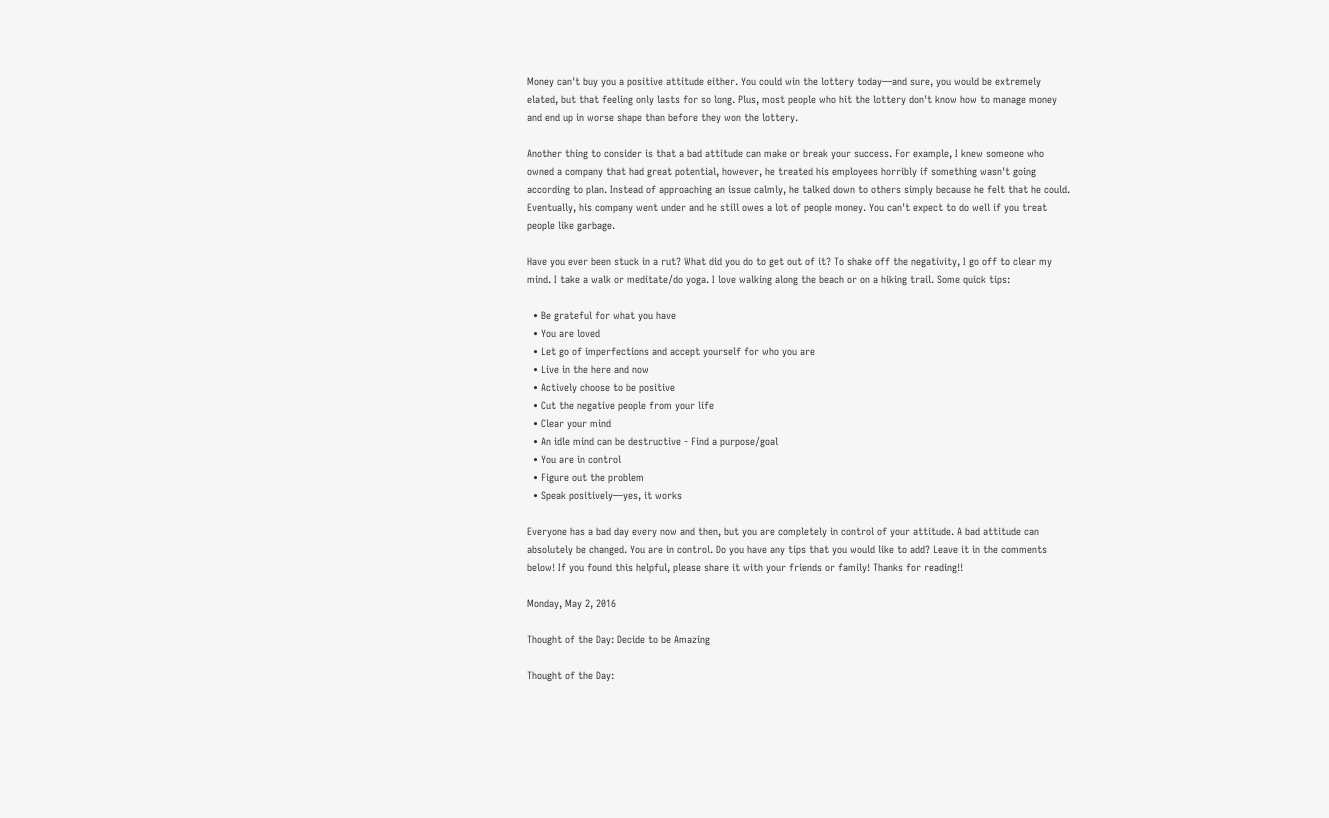Money can't buy you a positive attitude either. You could win the lottery today—and sure, you would be extremely elated, but that feeling only lasts for so long. Plus, most people who hit the lottery don't know how to manage money and end up in worse shape than before they won the lottery.

Another thing to consider is that a bad attitude can make or break your success. For example, I knew someone who owned a company that had great potential, however, he treated his employees horribly if something wasn't going according to plan. Instead of approaching an issue calmly, he talked down to others simply because he felt that he could. Eventually, his company went under and he still owes a lot of people money. You can't expect to do well if you treat people like garbage.

Have you ever been stuck in a rut? What did you do to get out of it? To shake off the negativity, I go off to clear my mind. I take a walk or meditate/do yoga. I love walking along the beach or on a hiking trail. Some quick tips:

  • Be grateful for what you have
  • You are loved
  • Let go of imperfections and accept yourself for who you are
  • Live in the here and now
  • Actively choose to be positive
  • Cut the negative people from your life
  • Clear your mind
  • An idle mind can be destructive - Find a purpose/goal
  • You are in control
  • Figure out the problem
  • Speak positively—yes, it works

Everyone has a bad day every now and then, but you are completely in control of your attitude. A bad attitude can absolutely be changed. You are in control. Do you have any tips that you would like to add? Leave it in the comments below! If you found this helpful, please share it with your friends or family! Thanks for reading!!

Monday, May 2, 2016

Thought of the Day: Decide to be Amazing

Thought of the Day: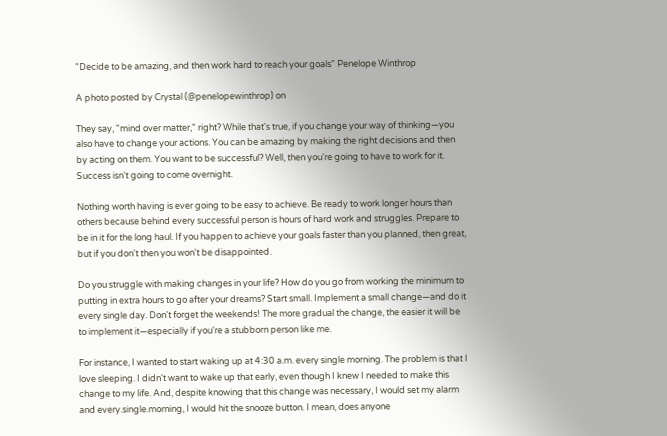"Decide to be amazing, and then work hard to reach your goals" Penelope Winthrop

A photo posted by Crystal (@penelopewinthrop) on

They say, "mind over matter," right? While that's true, if you change your way of thinking—you also have to change your actions. You can be amazing by making the right decisions and then by acting on them. You want to be successful? Well, then you're going to have to work for it. Success isn't going to come overnight.

Nothing worth having is ever going to be easy to achieve. Be ready to work longer hours than others because behind every successful person is hours of hard work and struggles. Prepare to be in it for the long haul. If you happen to achieve your goals faster than you planned, then great, but if you don't then you won't be disappointed.

Do you struggle with making changes in your life? How do you go from working the minimum to putting in extra hours to go after your dreams? Start small. Implement a small change—and do it every single day. Don't forget the weekends! The more gradual the change, the easier it will be to implement it—especially if you're a stubborn person like me.

For instance, I wanted to start waking up at 4:30 a.m. every single morning. The problem is that I love sleeping. I didn't want to wake up that early, even though I knew I needed to make this change to my life. And, despite knowing that this change was necessary, I would set my alarm and every.single.morning, I would hit the snooze button. I mean, does anyone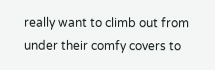really want to climb out from under their comfy covers to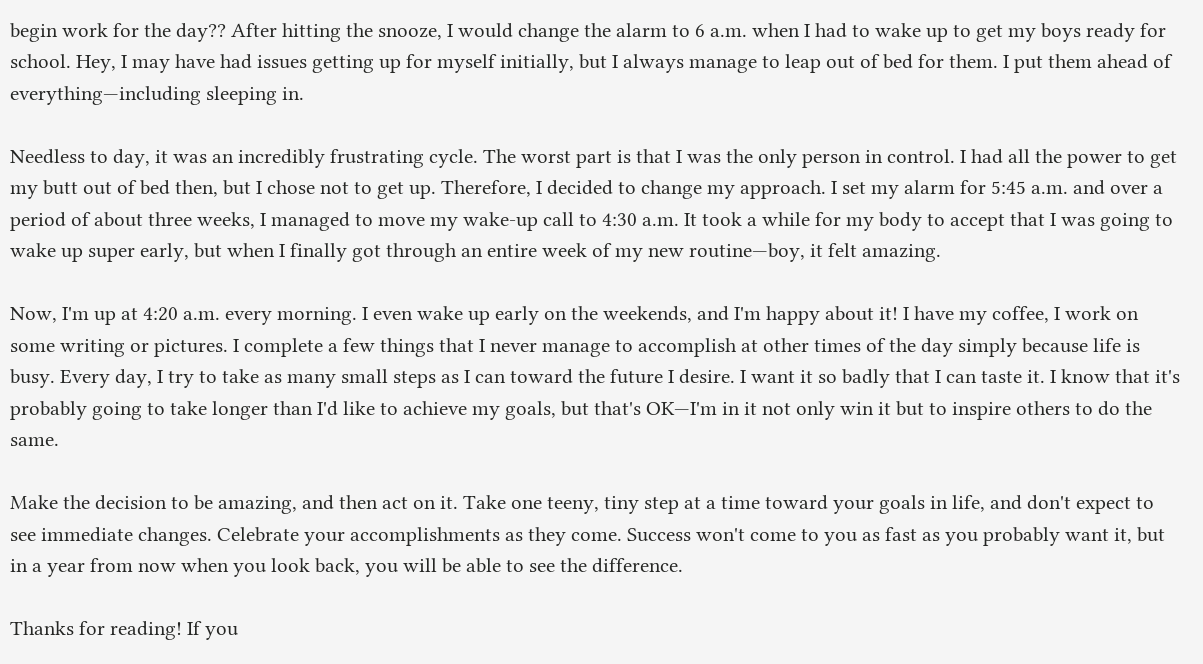begin work for the day?? After hitting the snooze, I would change the alarm to 6 a.m. when I had to wake up to get my boys ready for school. Hey, I may have had issues getting up for myself initially, but I always manage to leap out of bed for them. I put them ahead of everything—including sleeping in.

Needless to day, it was an incredibly frustrating cycle. The worst part is that I was the only person in control. I had all the power to get my butt out of bed then, but I chose not to get up. Therefore, I decided to change my approach. I set my alarm for 5:45 a.m. and over a period of about three weeks, I managed to move my wake-up call to 4:30 a.m. It took a while for my body to accept that I was going to wake up super early, but when I finally got through an entire week of my new routine—boy, it felt amazing.

Now, I'm up at 4:20 a.m. every morning. I even wake up early on the weekends, and I'm happy about it! I have my coffee, I work on some writing or pictures. I complete a few things that I never manage to accomplish at other times of the day simply because life is busy. Every day, I try to take as many small steps as I can toward the future I desire. I want it so badly that I can taste it. I know that it's probably going to take longer than I'd like to achieve my goals, but that's OK—I'm in it not only win it but to inspire others to do the same.

Make the decision to be amazing, and then act on it. Take one teeny, tiny step at a time toward your goals in life, and don't expect to see immediate changes. Celebrate your accomplishments as they come. Success won't come to you as fast as you probably want it, but in a year from now when you look back, you will be able to see the difference.

Thanks for reading! If you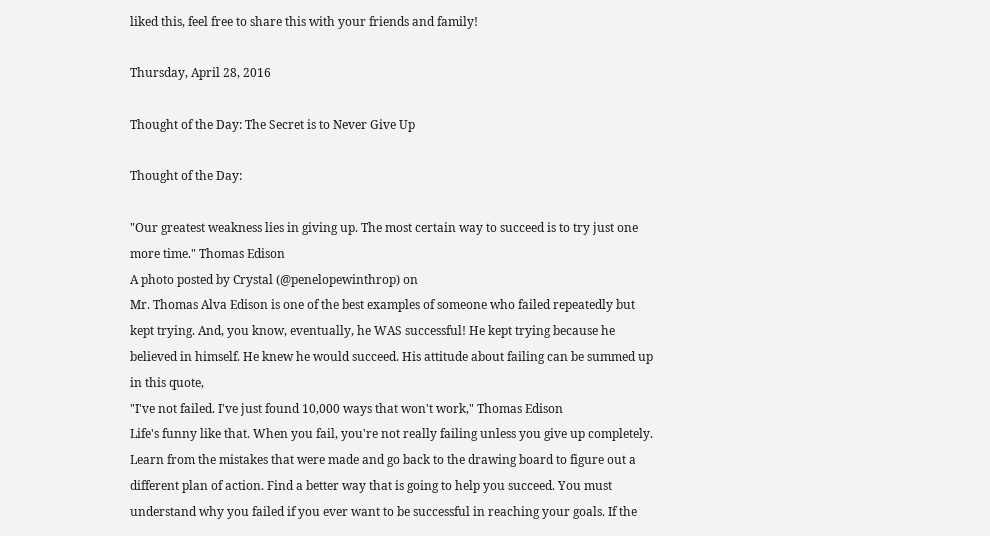liked this, feel free to share this with your friends and family!

Thursday, April 28, 2016

Thought of the Day: The Secret is to Never Give Up

Thought of the Day:

"Our greatest weakness lies in giving up. The most certain way to succeed is to try just one more time." Thomas Edison
A photo posted by Crystal (@penelopewinthrop) on
Mr. Thomas Alva Edison is one of the best examples of someone who failed repeatedly but kept trying. And, you know, eventually, he WAS successful! He kept trying because he believed in himself. He knew he would succeed. His attitude about failing can be summed up in this quote,
"I've not failed. I've just found 10,000 ways that won't work," Thomas Edison
Life's funny like that. When you fail, you're not really failing unless you give up completely. Learn from the mistakes that were made and go back to the drawing board to figure out a different plan of action. Find a better way that is going to help you succeed. You must understand why you failed if you ever want to be successful in reaching your goals. If the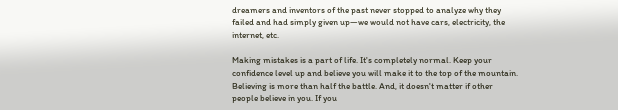dreamers and inventors of the past never stopped to analyze why they failed and had simply given up—we would not have cars, electricity, the internet, etc.

Making mistakes is a part of life. It's completely normal. Keep your confidence level up and believe you will make it to the top of the mountain. Believing is more than half the battle. And, it doesn't matter if other people believe in you. If you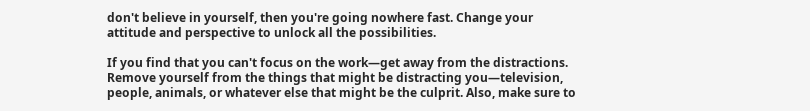don't believe in yourself, then you're going nowhere fast. Change your attitude and perspective to unlock all the possibilities.

If you find that you can't focus on the work—get away from the distractions. Remove yourself from the things that might be distracting you—television, people, animals, or whatever else that might be the culprit. Also, make sure to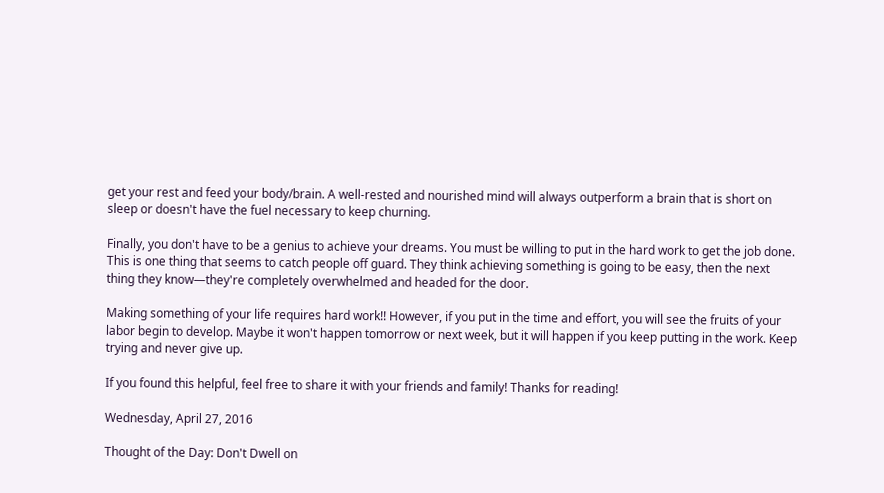get your rest and feed your body/brain. A well-rested and nourished mind will always outperform a brain that is short on sleep or doesn't have the fuel necessary to keep churning.

Finally, you don't have to be a genius to achieve your dreams. You must be willing to put in the hard work to get the job done. This is one thing that seems to catch people off guard. They think achieving something is going to be easy, then the next thing they know—they're completely overwhelmed and headed for the door.

Making something of your life requires hard work!! However, if you put in the time and effort, you will see the fruits of your labor begin to develop. Maybe it won't happen tomorrow or next week, but it will happen if you keep putting in the work. Keep trying and never give up.

If you found this helpful, feel free to share it with your friends and family! Thanks for reading!

Wednesday, April 27, 2016

Thought of the Day: Don't Dwell on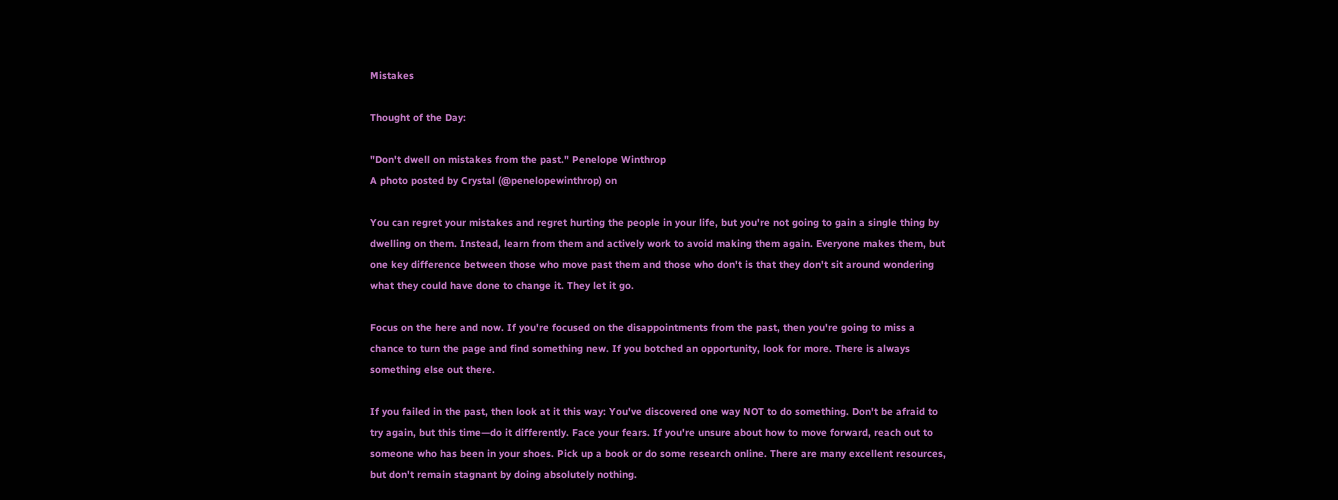Mistakes

Thought of the Day:

"Don't dwell on mistakes from the past." Penelope Winthrop
A photo posted by Crystal (@penelopewinthrop) on

You can regret your mistakes and regret hurting the people in your life, but you're not going to gain a single thing by dwelling on them. Instead, learn from them and actively work to avoid making them again. Everyone makes them, but one key difference between those who move past them and those who don't is that they don't sit around wondering what they could have done to change it. They let it go.

Focus on the here and now. If you're focused on the disappointments from the past, then you're going to miss a chance to turn the page and find something new. If you botched an opportunity, look for more. There is always something else out there.

If you failed in the past, then look at it this way: You've discovered one way NOT to do something. Don't be afraid to try again, but this time—do it differently. Face your fears. If you're unsure about how to move forward, reach out to someone who has been in your shoes. Pick up a book or do some research online. There are many excellent resources, but don't remain stagnant by doing absolutely nothing.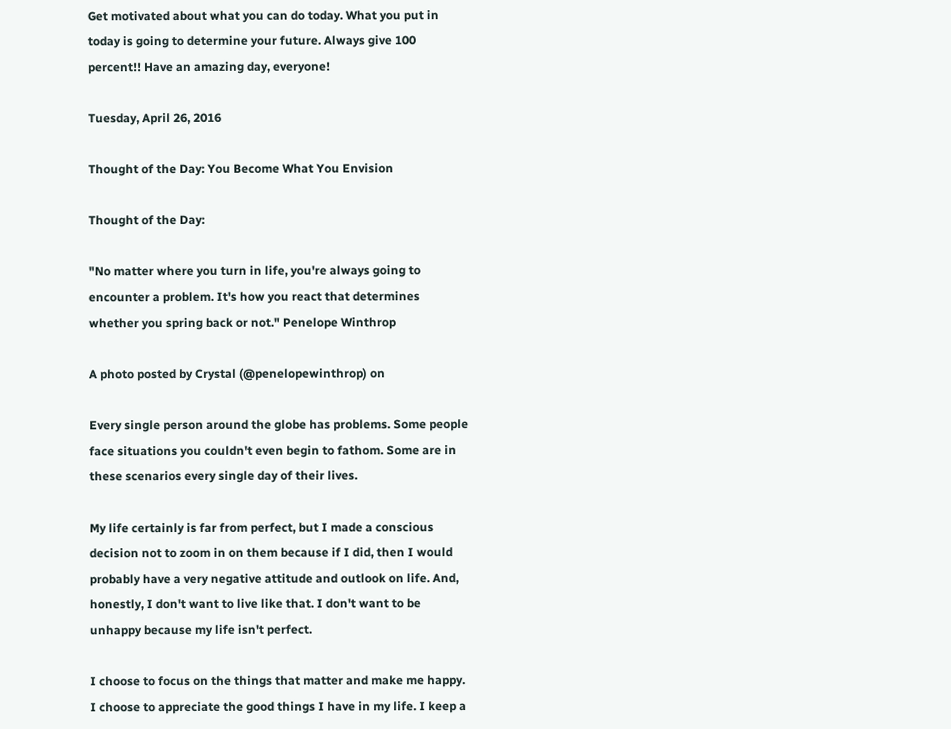Get motivated about what you can do today. What you put in today is going to determine your future. Always give 100 percent!! Have an amazing day, everyone!

Tuesday, April 26, 2016

Thought of the Day: You Become What You Envision

Thought of the Day:

"No matter where you turn in life, you're always going to encounter a problem. It's how you react that determines whether you spring back or not." Penelope Winthrop

A photo posted by Crystal (@penelopewinthrop) on

Every single person around the globe has problems. Some people face situations you couldn't even begin to fathom. Some are in these scenarios every single day of their lives.

My life certainly is far from perfect, but I made a conscious decision not to zoom in on them because if I did, then I would probably have a very negative attitude and outlook on life. And, honestly, I don't want to live like that. I don't want to be unhappy because my life isn't perfect.

I choose to focus on the things that matter and make me happy. I choose to appreciate the good things I have in my life. I keep a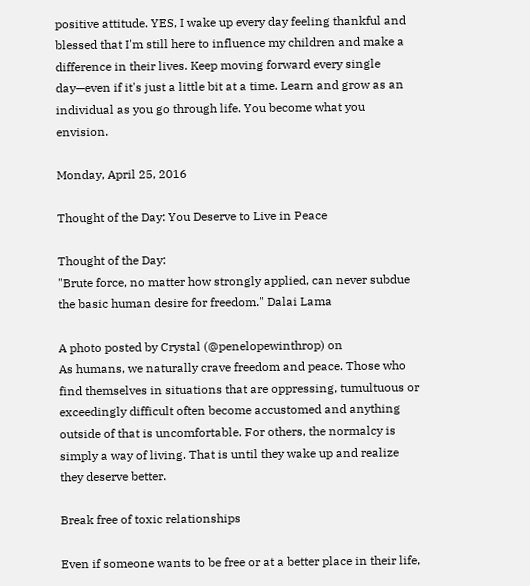positive attitude. YES, I wake up every day feeling thankful and blessed that I'm still here to influence my children and make a difference in their lives. Keep moving forward every single day—even if it's just a little bit at a time. Learn and grow as an individual as you go through life. You become what you envision.

Monday, April 25, 2016

Thought of the Day: You Deserve to Live in Peace

Thought of the Day:
"Brute force, no matter how strongly applied, can never subdue the basic human desire for freedom." Dalai Lama

A photo posted by Crystal (@penelopewinthrop) on
As humans, we naturally crave freedom and peace. Those who find themselves in situations that are oppressing, tumultuous or exceedingly difficult often become accustomed and anything outside of that is uncomfortable. For others, the normalcy is simply a way of living. That is until they wake up and realize they deserve better.

Break free of toxic relationships

Even if someone wants to be free or at a better place in their life,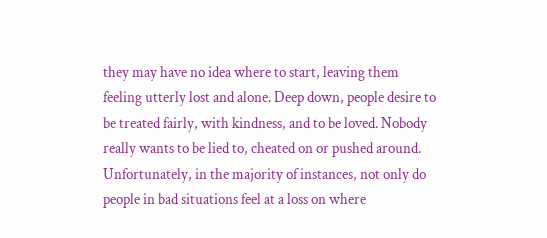they may have no idea where to start, leaving them feeling utterly lost and alone. Deep down, people desire to be treated fairly, with kindness, and to be loved. Nobody really wants to be lied to, cheated on or pushed around. Unfortunately, in the majority of instances, not only do people in bad situations feel at a loss on where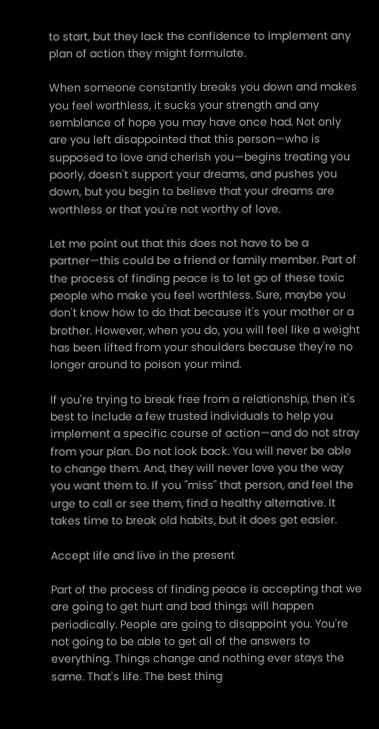to start, but they lack the confidence to implement any plan of action they might formulate.

When someone constantly breaks you down and makes you feel worthless, it sucks your strength and any semblance of hope you may have once had. Not only are you left disappointed that this person—who is supposed to love and cherish you—begins treating you poorly, doesn't support your dreams, and pushes you down, but you begin to believe that your dreams are worthless or that you're not worthy of love.

Let me point out that this does not have to be a partner—this could be a friend or family member. Part of the process of finding peace is to let go of these toxic people who make you feel worthless. Sure, maybe you don't know how to do that because it's your mother or a brother. However, when you do, you will feel like a weight has been lifted from your shoulders because they're no longer around to poison your mind.

If you're trying to break free from a relationship, then it's best to include a few trusted individuals to help you implement a specific course of action—and do not stray from your plan. Do not look back. You will never be able to change them. And, they will never love you the way you want them to. If you "miss" that person, and feel the urge to call or see them, find a healthy alternative. It takes time to break old habits, but it does get easier.

Accept life and live in the present

Part of the process of finding peace is accepting that we are going to get hurt and bad things will happen periodically. People are going to disappoint you. You're not going to be able to get all of the answers to everything. Things change and nothing ever stays the same. That's life. The best thing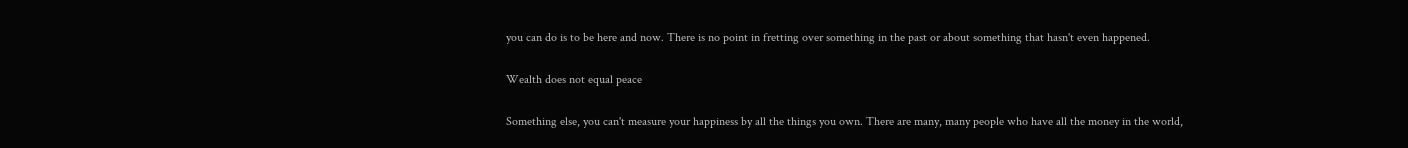you can do is to be here and now. There is no point in fretting over something in the past or about something that hasn't even happened.

Wealth does not equal peace

Something else, you can't measure your happiness by all the things you own. There are many, many people who have all the money in the world,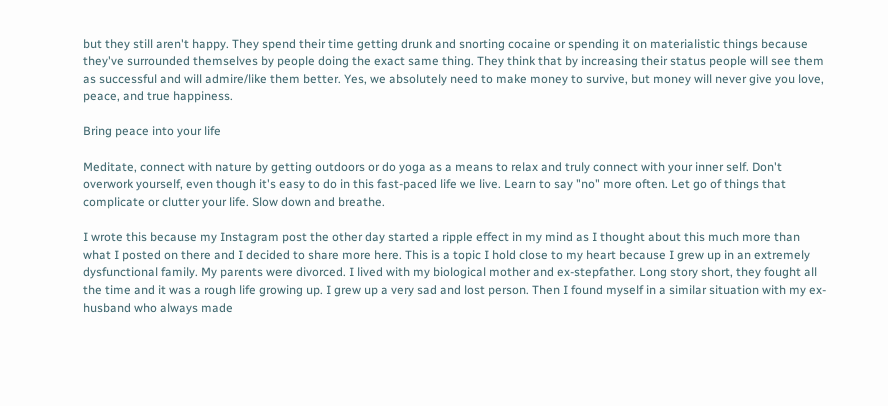but they still aren't happy. They spend their time getting drunk and snorting cocaine or spending it on materialistic things because they've surrounded themselves by people doing the exact same thing. They think that by increasing their status people will see them as successful and will admire/like them better. Yes, we absolutely need to make money to survive, but money will never give you love, peace, and true happiness.

Bring peace into your life

Meditate, connect with nature by getting outdoors or do yoga as a means to relax and truly connect with your inner self. Don't overwork yourself, even though it's easy to do in this fast-paced life we live. Learn to say "no" more often. Let go of things that complicate or clutter your life. Slow down and breathe.

I wrote this because my Instagram post the other day started a ripple effect in my mind as I thought about this much more than what I posted on there and I decided to share more here. This is a topic I hold close to my heart because I grew up in an extremely dysfunctional family. My parents were divorced. I lived with my biological mother and ex-stepfather. Long story short, they fought all the time and it was a rough life growing up. I grew up a very sad and lost person. Then I found myself in a similar situation with my ex-husband who always made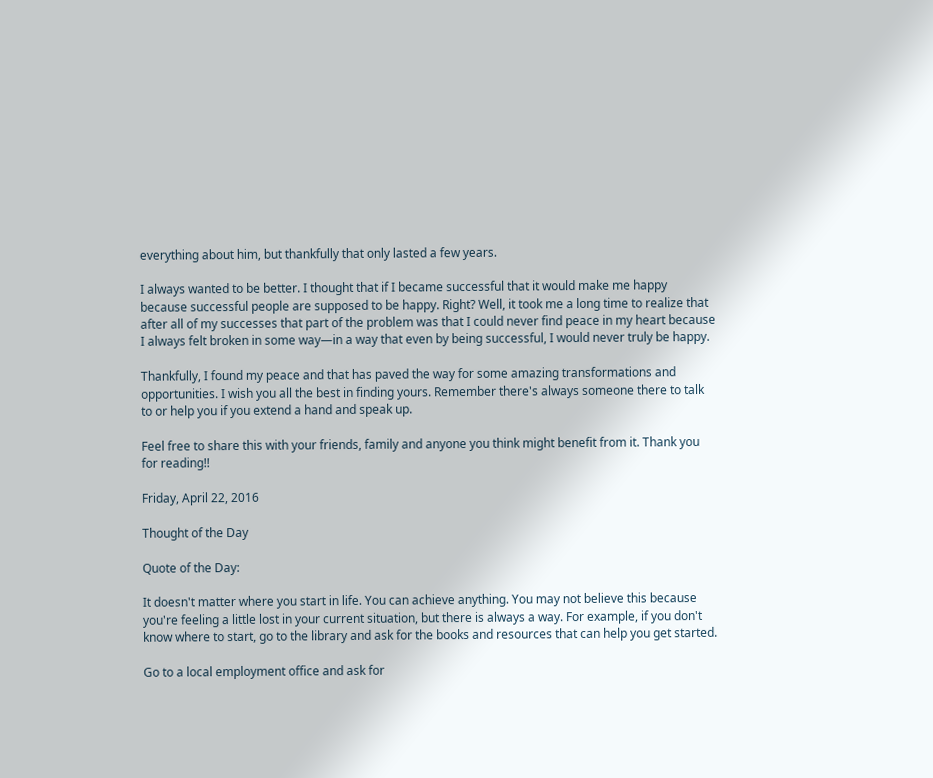everything about him, but thankfully that only lasted a few years.

I always wanted to be better. I thought that if I became successful that it would make me happy because successful people are supposed to be happy. Right? Well, it took me a long time to realize that after all of my successes that part of the problem was that I could never find peace in my heart because I always felt broken in some way—in a way that even by being successful, I would never truly be happy.

Thankfully, I found my peace and that has paved the way for some amazing transformations and opportunities. I wish you all the best in finding yours. Remember there's always someone there to talk to or help you if you extend a hand and speak up.

Feel free to share this with your friends, family and anyone you think might benefit from it. Thank you for reading!!

Friday, April 22, 2016

Thought of the Day

Quote of the Day:

It doesn't matter where you start in life. You can achieve anything. You may not believe this because you're feeling a little lost in your current situation, but there is always a way. For example, if you don't know where to start, go to the library and ask for the books and resources that can help you get started.

Go to a local employment office and ask for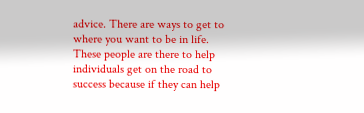advice. There are ways to get to where you want to be in life. These people are there to help individuals get on the road to success because if they can help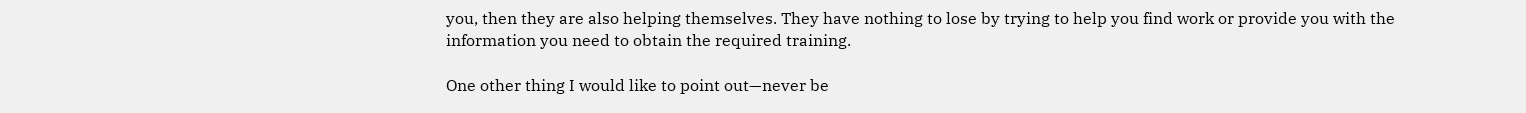you, then they are also helping themselves. They have nothing to lose by trying to help you find work or provide you with the information you need to obtain the required training.

One other thing I would like to point out—never be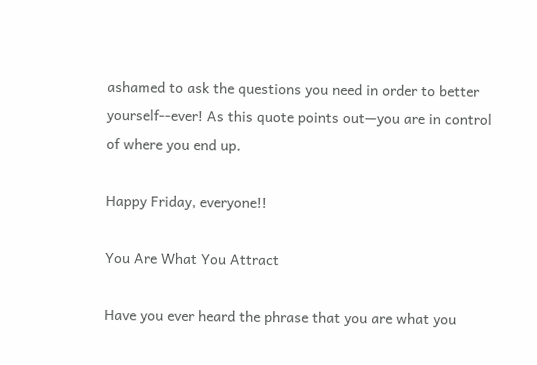ashamed to ask the questions you need in order to better yourself--ever! As this quote points out—you are in control of where you end up.

Happy Friday, everyone!!

You Are What You Attract

Have you ever heard the phrase that you are what you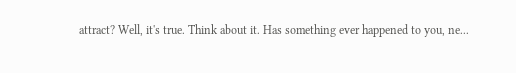attract? Well, it's true. Think about it. Has something ever happened to you, ne...